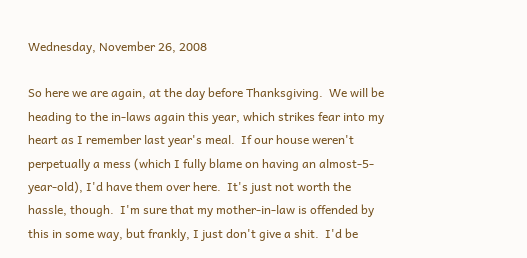Wednesday, November 26, 2008

So here we are again, at the day before Thanksgiving.  We will be heading to the in-laws again this year, which strikes fear into my heart as I remember last year's meal.  If our house weren't perpetually a mess (which I fully blame on having an almost-5-year-old), I'd have them over here.  It's just not worth the hassle, though.  I'm sure that my mother-in-law is offended by this in some way, but frankly, I just don't give a shit.  I'd be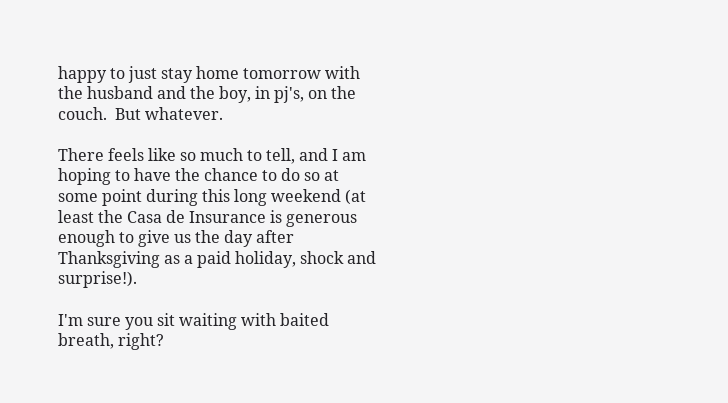happy to just stay home tomorrow with the husband and the boy, in pj's, on the couch.  But whatever.

There feels like so much to tell, and I am hoping to have the chance to do so at some point during this long weekend (at least the Casa de Insurance is generous enough to give us the day after Thanksgiving as a paid holiday, shock and surprise!).

I'm sure you sit waiting with baited breath, right?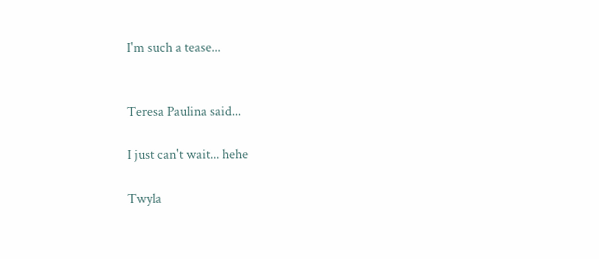I'm such a tease...


Teresa Paulina said...

I just can't wait... hehe

Twyla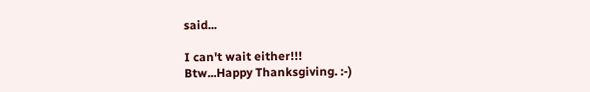said...

I can't wait either!!!
Btw...Happy Thanksgiving. :-)